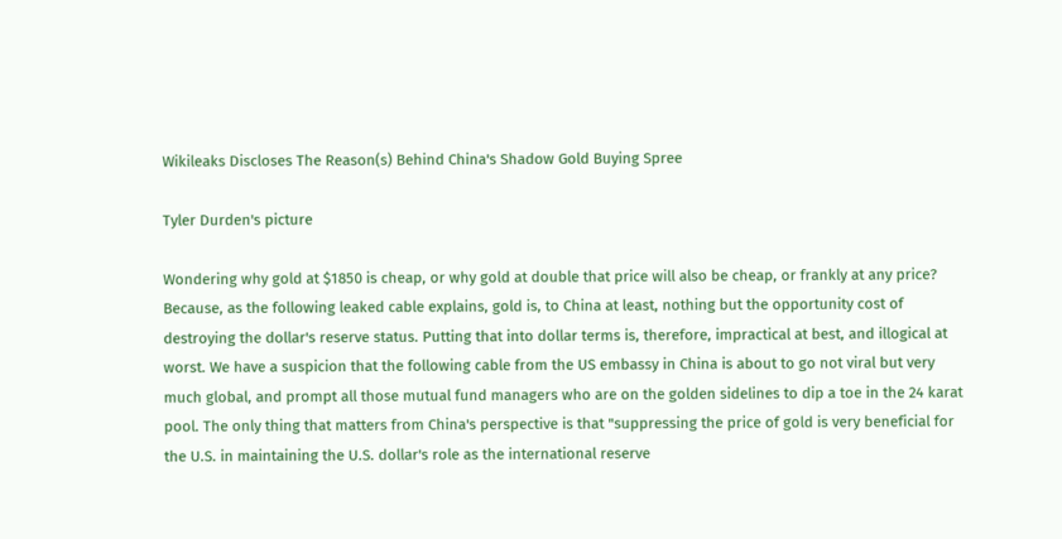Wikileaks Discloses The Reason(s) Behind China's Shadow Gold Buying Spree

Tyler Durden's picture

Wondering why gold at $1850 is cheap, or why gold at double that price will also be cheap, or frankly at any price? Because, as the following leaked cable explains, gold is, to China at least, nothing but the opportunity cost of destroying the dollar's reserve status. Putting that into dollar terms is, therefore, impractical at best, and illogical at worst. We have a suspicion that the following cable from the US embassy in China is about to go not viral but very much global, and prompt all those mutual fund managers who are on the golden sidelines to dip a toe in the 24 karat pool. The only thing that matters from China's perspective is that "suppressing the price of gold is very beneficial for the U.S. in maintaining the U.S. dollar's role as the international reserve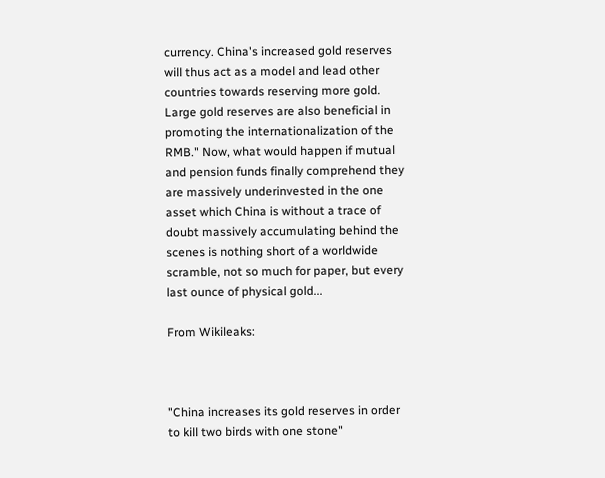currency. China's increased gold reserves will thus act as a model and lead other countries towards reserving more gold. Large gold reserves are also beneficial in promoting the internationalization of the RMB." Now, what would happen if mutual and pension funds finally comprehend they are massively underinvested in the one asset which China is without a trace of doubt massively accumulating behind the scenes is nothing short of a worldwide scramble, not so much for paper, but every last ounce of physical gold...

From Wikileaks:



"China increases its gold reserves in order to kill two birds with one stone"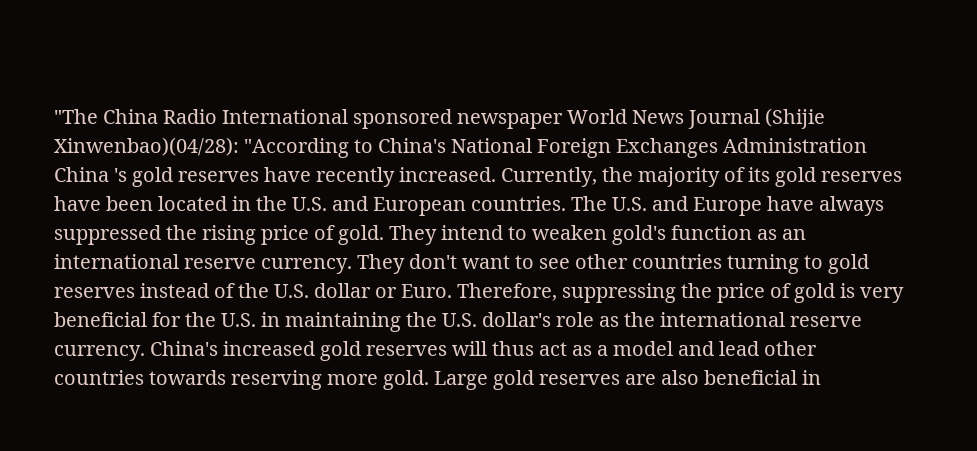"The China Radio International sponsored newspaper World News Journal (Shijie Xinwenbao)(04/28): "According to China's National Foreign Exchanges Administration China 's gold reserves have recently increased. Currently, the majority of its gold reserves have been located in the U.S. and European countries. The U.S. and Europe have always suppressed the rising price of gold. They intend to weaken gold's function as an international reserve currency. They don't want to see other countries turning to gold reserves instead of the U.S. dollar or Euro. Therefore, suppressing the price of gold is very beneficial for the U.S. in maintaining the U.S. dollar's role as the international reserve currency. China's increased gold reserves will thus act as a model and lead other countries towards reserving more gold. Large gold reserves are also beneficial in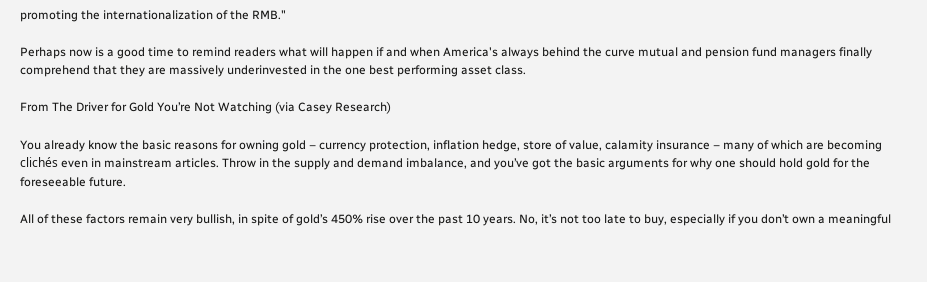promoting the internationalization of the RMB."

Perhaps now is a good time to remind readers what will happen if and when America's always behind the curve mutual and pension fund managers finally comprehend that they are massively underinvested in the one best performing asset class.

From The Driver for Gold You’re Not Watching (via Casey Research)

You already know the basic reasons for owning gold – currency protection, inflation hedge, store of value, calamity insurance – many of which are becoming clichés even in mainstream articles. Throw in the supply and demand imbalance, and you’ve got the basic arguments for why one should hold gold for the foreseeable future.

All of these factors remain very bullish, in spite of gold’s 450% rise over the past 10 years. No, it’s not too late to buy, especially if you don’t own a meaningful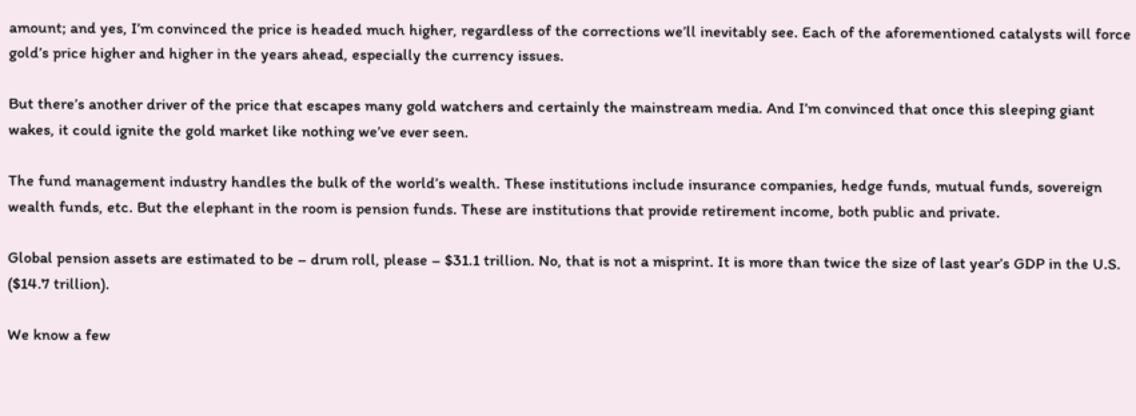amount; and yes, I’m convinced the price is headed much higher, regardless of the corrections we’ll inevitably see. Each of the aforementioned catalysts will force gold’s price higher and higher in the years ahead, especially the currency issues.

But there’s another driver of the price that escapes many gold watchers and certainly the mainstream media. And I’m convinced that once this sleeping giant wakes, it could ignite the gold market like nothing we’ve ever seen.

The fund management industry handles the bulk of the world’s wealth. These institutions include insurance companies, hedge funds, mutual funds, sovereign wealth funds, etc. But the elephant in the room is pension funds. These are institutions that provide retirement income, both public and private.

Global pension assets are estimated to be – drum roll, please – $31.1 trillion. No, that is not a misprint. It is more than twice the size of last year’s GDP in the U.S. ($14.7 trillion).

We know a few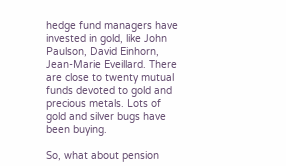hedge fund managers have invested in gold, like John Paulson, David Einhorn, Jean-Marie Eveillard. There are close to twenty mutual funds devoted to gold and precious metals. Lots of gold and silver bugs have been buying.

So, what about pension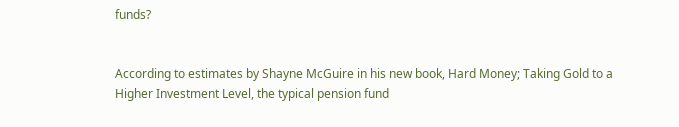funds?


According to estimates by Shayne McGuire in his new book, Hard Money; Taking Gold to a Higher Investment Level, the typical pension fund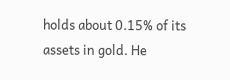holds about 0.15% of its assets in gold. He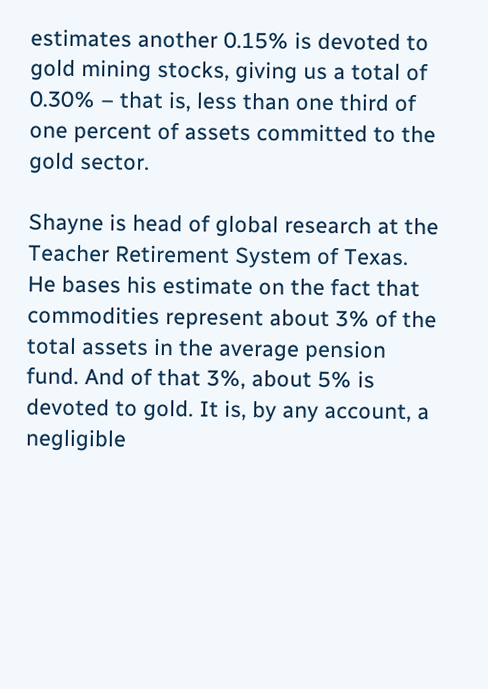estimates another 0.15% is devoted to gold mining stocks, giving us a total of 0.30% – that is, less than one third of one percent of assets committed to the gold sector.

Shayne is head of global research at the Teacher Retirement System of Texas. He bases his estimate on the fact that commodities represent about 3% of the total assets in the average pension fund. And of that 3%, about 5% is devoted to gold. It is, by any account, a negligible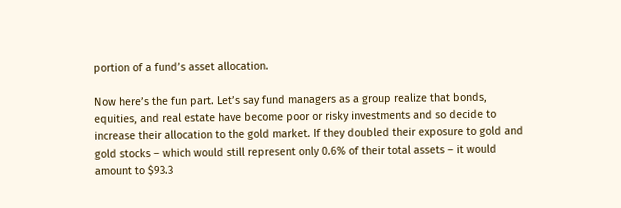portion of a fund’s asset allocation.

Now here’s the fun part. Let’s say fund managers as a group realize that bonds, equities, and real estate have become poor or risky investments and so decide to increase their allocation to the gold market. If they doubled their exposure to gold and gold stocks – which would still represent only 0.6% of their total assets – it would amount to $93.3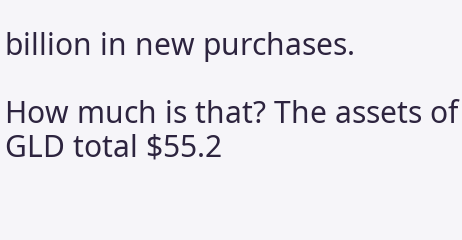billion in new purchases.

How much is that? The assets of GLD total $55.2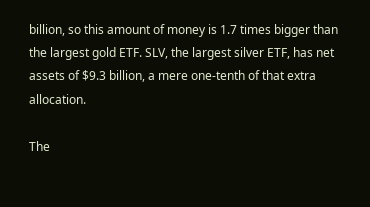billion, so this amount of money is 1.7 times bigger than the largest gold ETF. SLV, the largest silver ETF, has net assets of $9.3 billion, a mere one-tenth of that extra allocation.

The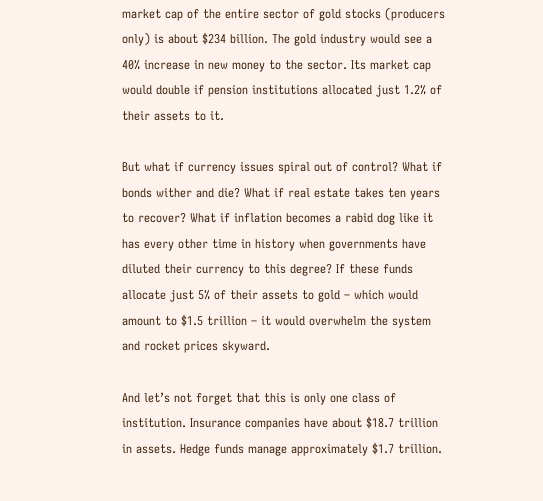market cap of the entire sector of gold stocks (producers only) is about $234 billion. The gold industry would see a 40% increase in new money to the sector. Its market cap would double if pension institutions allocated just 1.2% of their assets to it.

But what if currency issues spiral out of control? What if bonds wither and die? What if real estate takes ten years to recover? What if inflation becomes a rabid dog like it has every other time in history when governments have diluted their currency to this degree? If these funds allocate just 5% of their assets to gold – which would amount to $1.5 trillion – it would overwhelm the system and rocket prices skyward.

And let’s not forget that this is only one class of institution. Insurance companies have about $18.7 trillion in assets. Hedge funds manage approximately $1.7 trillion.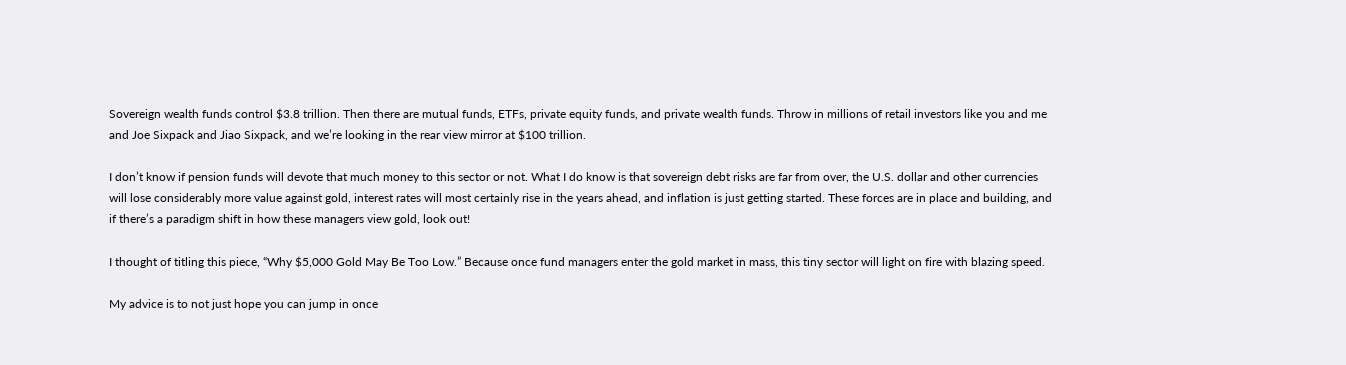Sovereign wealth funds control $3.8 trillion. Then there are mutual funds, ETFs, private equity funds, and private wealth funds. Throw in millions of retail investors like you and me and Joe Sixpack and Jiao Sixpack, and we’re looking in the rear view mirror at $100 trillion.

I don’t know if pension funds will devote that much money to this sector or not. What I do know is that sovereign debt risks are far from over, the U.S. dollar and other currencies will lose considerably more value against gold, interest rates will most certainly rise in the years ahead, and inflation is just getting started. These forces are in place and building, and if there’s a paradigm shift in how these managers view gold, look out!

I thought of titling this piece, “Why $5,000 Gold May Be Too Low.” Because once fund managers enter the gold market in mass, this tiny sector will light on fire with blazing speed.

My advice is to not just hope you can jump in once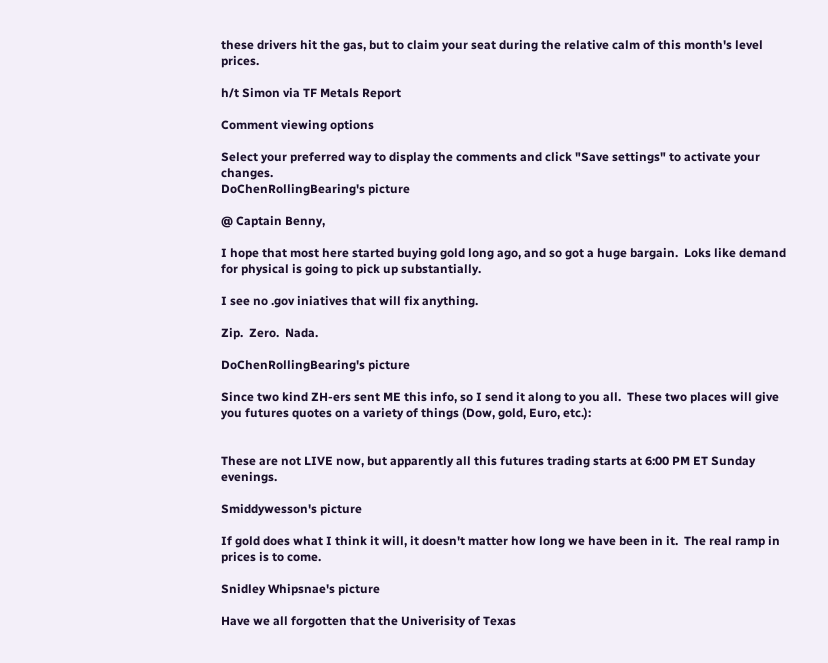these drivers hit the gas, but to claim your seat during the relative calm of this month's level prices.

h/t Simon via TF Metals Report

Comment viewing options

Select your preferred way to display the comments and click "Save settings" to activate your changes.
DoChenRollingBearing's picture

@ Captain Benny,

I hope that most here started buying gold long ago, and so got a huge bargain.  Loks like demand for physical is going to pick up substantially.

I see no .gov iniatives that will fix anything.

Zip.  Zero.  Nada.

DoChenRollingBearing's picture

Since two kind ZH-ers sent ME this info, so I send it along to you all.  These two places will give you futures quotes on a variety of things (Dow, gold, Euro, etc.):


These are not LIVE now, but apparently all this futures trading starts at 6:00 PM ET Sunday evenings.

Smiddywesson's picture

If gold does what I think it will, it doesn't matter how long we have been in it.  The real ramp in prices is to come.

Snidley Whipsnae's picture

Have we all forgotten that the Univerisity of Texas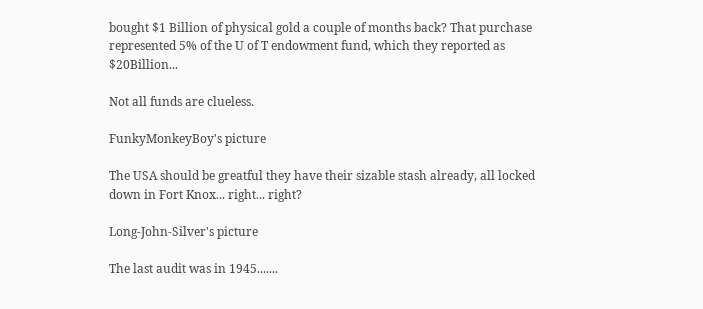bought $1 Billion of physical gold a couple of months back? That purchase represented 5% of the U of T endowment fund, which they reported as $20Billion...

Not all funds are clueless.

FunkyMonkeyBoy's picture

The USA should be greatful they have their sizable stash already, all locked down in Fort Knox... right... right?

Long-John-Silver's picture

The last audit was in 1945.......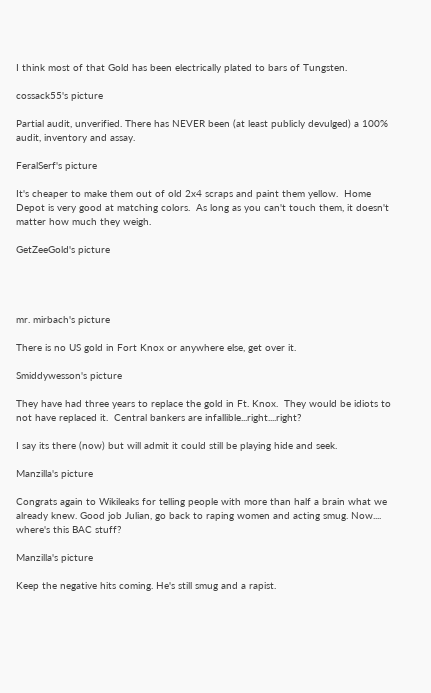I think most of that Gold has been electrically plated to bars of Tungsten.

cossack55's picture

Partial audit, unverified. There has NEVER been (at least publicly devulged) a 100% audit, inventory and assay.

FeralSerf's picture

It's cheaper to make them out of old 2x4 scraps and paint them yellow.  Home Depot is very good at matching colors.  As long as you can't touch them, it doesn't matter how much they weigh.

GetZeeGold's picture




mr. mirbach's picture

There is no US gold in Fort Knox or anywhere else, get over it.

Smiddywesson's picture

They have had three years to replace the gold in Ft. Knox.  They would be idiots to not have replaced it.  Central bankers are infallible...right....right?

I say its there (now) but will admit it could still be playing hide and seek.

Manzilla's picture

Congrats again to Wikileaks for telling people with more than half a brain what we already knew. Good job Julian, go back to raping women and acting smug. Now.... where's this BAC stuff?

Manzilla's picture

Keep the negative hits coming. He's still smug and a rapist.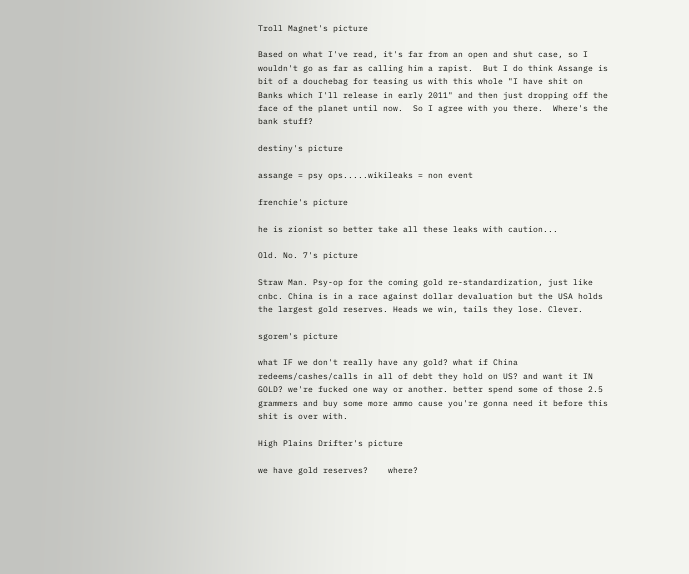Troll Magnet's picture

Based on what I've read, it's far from an open and shut case, so I wouldn't go as far as calling him a rapist.  But I do think Assange is bit of a douchebag for teasing us with this whole "I have shit on Banks which I'll release in early 2011" and then just dropping off the face of the planet until now.  So I agree with you there.  Where's the bank stuff?

destiny's picture

assange = psy ops.....wikileaks = non event

frenchie's picture

he is zionist so better take all these leaks with caution...

Old. No. 7's picture

Straw Man. Psy-op for the coming gold re-standardization, just like cnbc. China is in a race against dollar devaluation but the USA holds the largest gold reserves. Heads we win, tails they lose. Clever.

sgorem's picture

what IF we don't really have any gold? what if China redeems/cashes/calls in all of debt they hold on US? and want it IN GOLD? we're fucked one way or another. better spend some of those 2.5 grammers and buy some more ammo cause you're gonna need it before this shit is over with.

High Plains Drifter's picture

we have gold reserves?    where?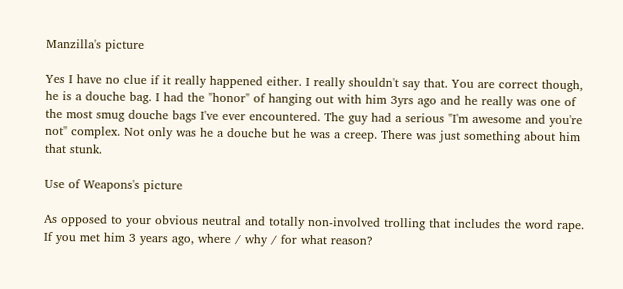Manzilla's picture

Yes I have no clue if it really happened either. I really shouldn't say that. You are correct though, he is a douche bag. I had the "honor" of hanging out with him 3yrs ago and he really was one of the most smug douche bags I've ever encountered. The guy had a serious "I'm awesome and you're not" complex. Not only was he a douche but he was a creep. There was just something about him that stunk.

Use of Weapons's picture

As opposed to your obvious neutral and totally non-involved trolling that includes the word rape. If you met him 3 years ago, where / why / for what reason?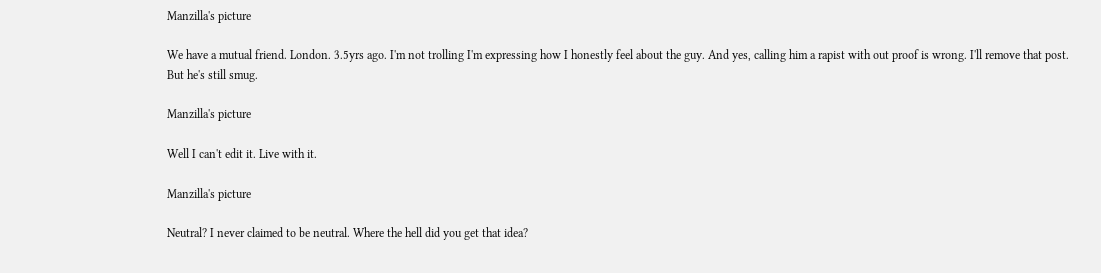Manzilla's picture

We have a mutual friend. London. 3.5yrs ago. I'm not trolling I'm expressing how I honestly feel about the guy. And yes, calling him a rapist with out proof is wrong. I'll remove that post. But he's still smug.

Manzilla's picture

Well I can't edit it. Live with it.

Manzilla's picture

Neutral? I never claimed to be neutral. Where the hell did you get that idea?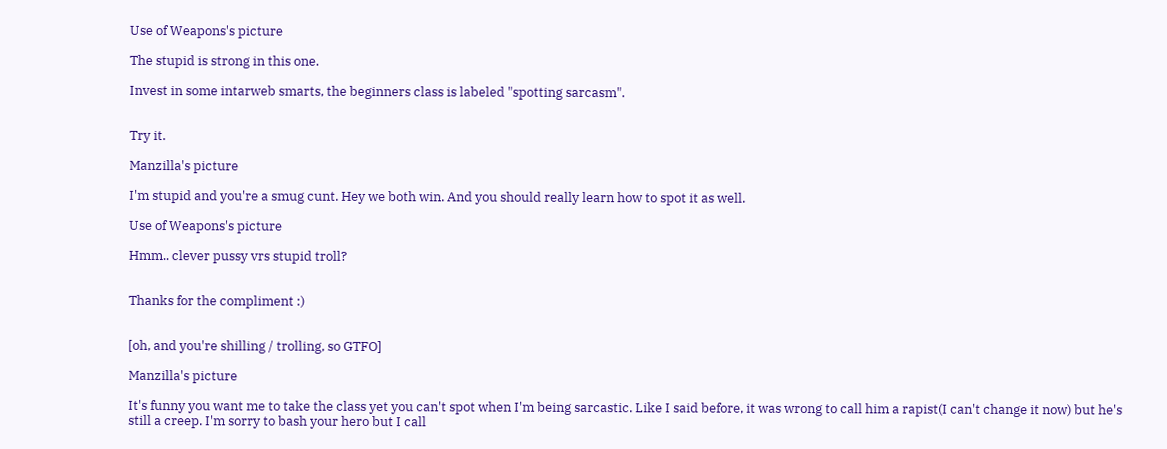Use of Weapons's picture

The stupid is strong in this one.

Invest in some intarweb smarts, the beginners class is labeled "spotting sarcasm".


Try it.

Manzilla's picture

I'm stupid and you're a smug cunt. Hey we both win. And you should really learn how to spot it as well.

Use of Weapons's picture

Hmm.. clever pussy vrs stupid troll?


Thanks for the compliment :)


[oh, and you're shilling / trolling, so GTFO]

Manzilla's picture

It's funny you want me to take the class yet you can't spot when I'm being sarcastic. Like I said before, it was wrong to call him a rapist(I can't change it now) but he's still a creep. I'm sorry to bash your hero but I call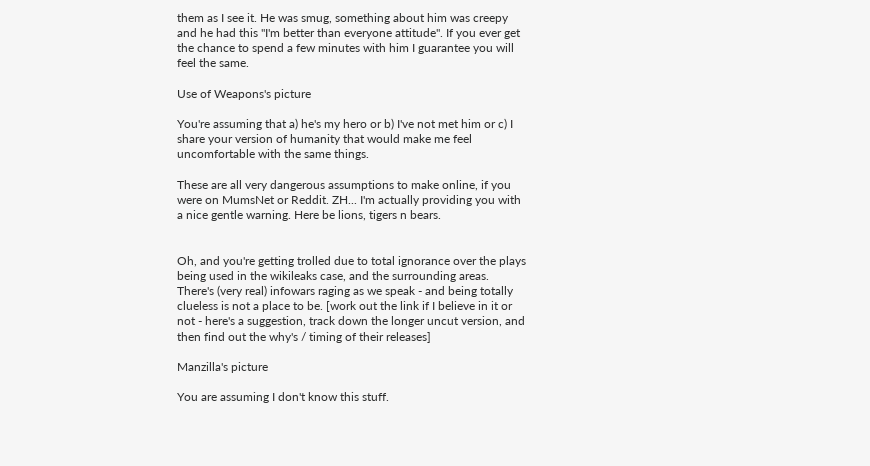them as I see it. He was smug, something about him was creepy and he had this "I'm better than everyone attitude". If you ever get the chance to spend a few minutes with him I guarantee you will feel the same.

Use of Weapons's picture

You're assuming that a) he's my hero or b) I've not met him or c) I share your version of humanity that would make me feel uncomfortable with the same things.

These are all very dangerous assumptions to make online, if you were on MumsNet or Reddit. ZH... I'm actually providing you with a nice gentle warning. Here be lions, tigers n bears.


Oh, and you're getting trolled due to total ignorance over the plays being used in the wikileaks case, and the surrounding areas. There's (very real) infowars raging as we speak - and being totally clueless is not a place to be. [work out the link if I believe in it or not - here's a suggestion, track down the longer uncut version, and then find out the why's / timing of their releases]

Manzilla's picture

You are assuming I don't know this stuff.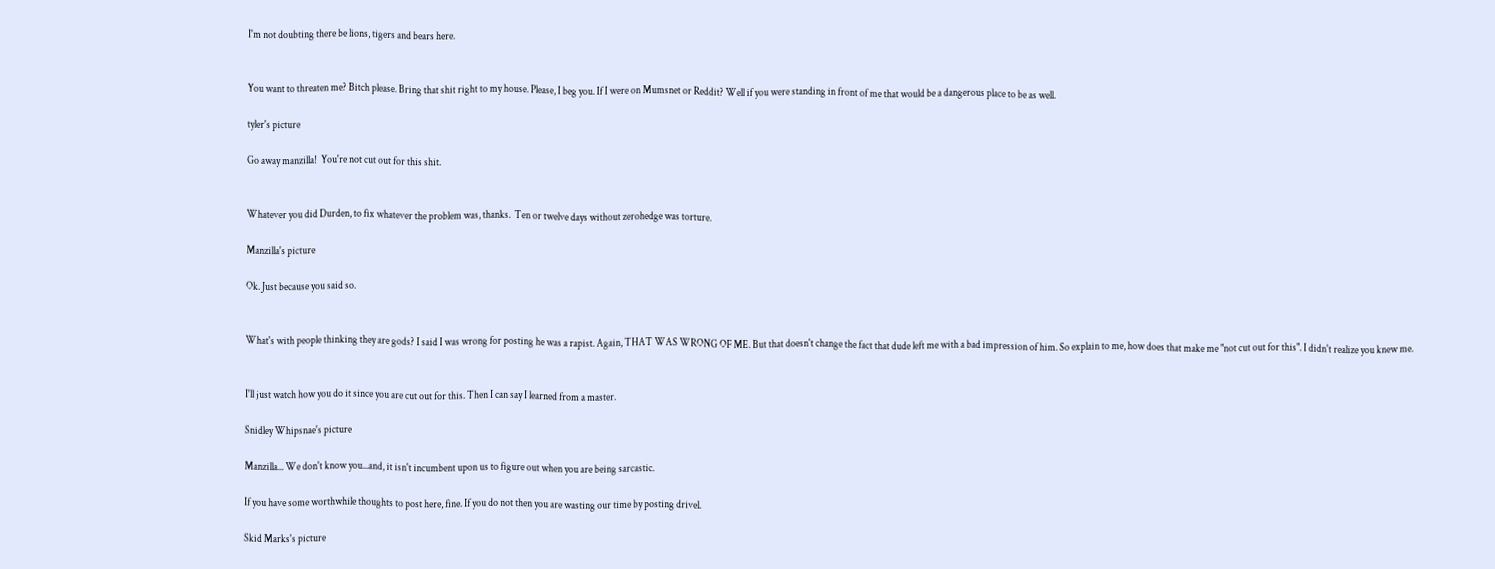I'm not doubting there be lions, tigers and bears here.


You want to threaten me? Bitch please. Bring that shit right to my house. Please, I beg you. If I were on Mumsnet or Reddit? Well if you were standing in front of me that would be a dangerous place to be as well.

tyler's picture

Go away manzilla!  You're not cut out for this shit.


Whatever you did Durden, to fix whatever the problem was, thanks.  Ten or twelve days without zerohedge was torture.

Manzilla's picture

Ok. Just because you said so.


What's with people thinking they are gods? I said I was wrong for posting he was a rapist. Again, THAT WAS WRONG OF ME. But that doesn't change the fact that dude left me with a bad impression of him. So explain to me, how does that make me "not cut out for this". I didn't realize you knew me.


I'll just watch how you do it since you are cut out for this. Then I can say I learned from a master.

Snidley Whipsnae's picture

Manzilla... We don't know you...and, it isn't incumbent upon us to figure out when you are being sarcastic.

If you have some worthwhile thoughts to post here, fine. If you do not then you are wasting our time by posting drivel.

Skid Marks's picture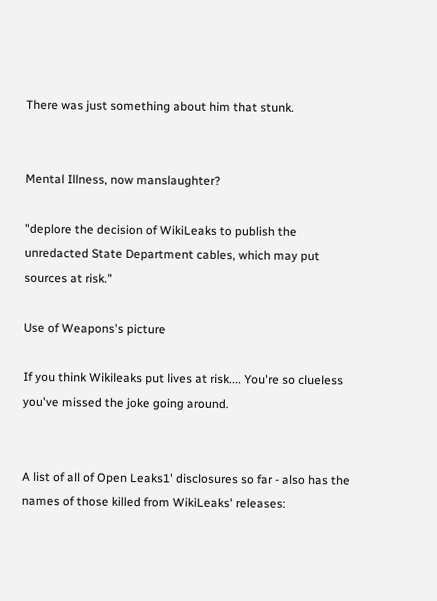There was just something about him that stunk.


Mental Illness, now manslaughter?

"deplore the decision of WikiLeaks to publish the unredacted State Department cables, which may put sources at risk."

Use of Weapons's picture

If you think Wikileaks put lives at risk.... You're so clueless you've missed the joke going around.


A list of all of Open Leaks1' disclosures so far - also has the names of those killed from WikiLeaks' releases: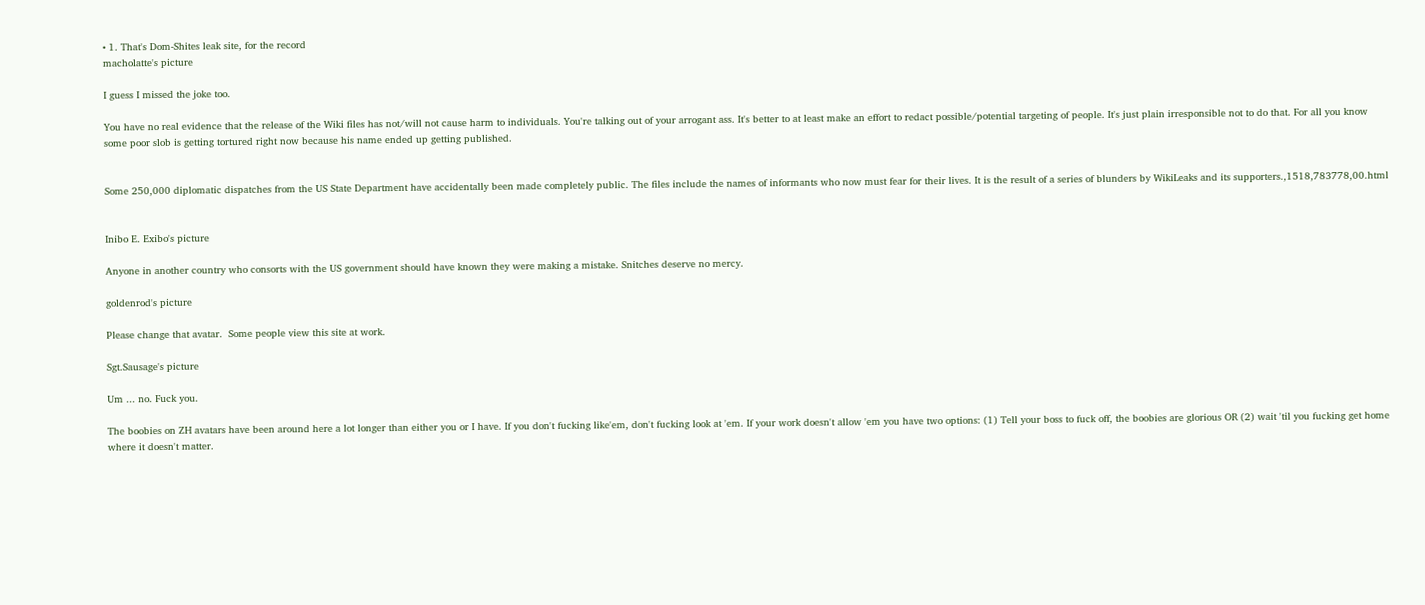• 1. That's Dom-Shites leak site, for the record
macholatte's picture

I guess I missed the joke too.

You have no real evidence that the release of the Wiki files has not/will not cause harm to individuals. You're talking out of your arrogant ass. It's better to at least make an effort to redact possible/potential targeting of people. It's just plain irresponsible not to do that. For all you know some poor slob is getting tortured right now because his name ended up getting published.


Some 250,000 diplomatic dispatches from the US State Department have accidentally been made completely public. The files include the names of informants who now must fear for their lives. It is the result of a series of blunders by WikiLeaks and its supporters.,1518,783778,00.html


Inibo E. Exibo's picture

Anyone in another country who consorts with the US government should have known they were making a mistake. Snitches deserve no mercy.

goldenrod's picture

Please change that avatar.  Some people view this site at work.

Sgt.Sausage's picture

Um ... no. Fuck you.

The boobies on ZH avatars have been around here a lot longer than either you or I have. If you don't fucking like'em, don't fucking look at 'em. If your work doesn't allow 'em you have two options: (1) Tell your boss to fuck off, the boobies are glorious OR (2) wait 'til you fucking get home where it doesn't matter.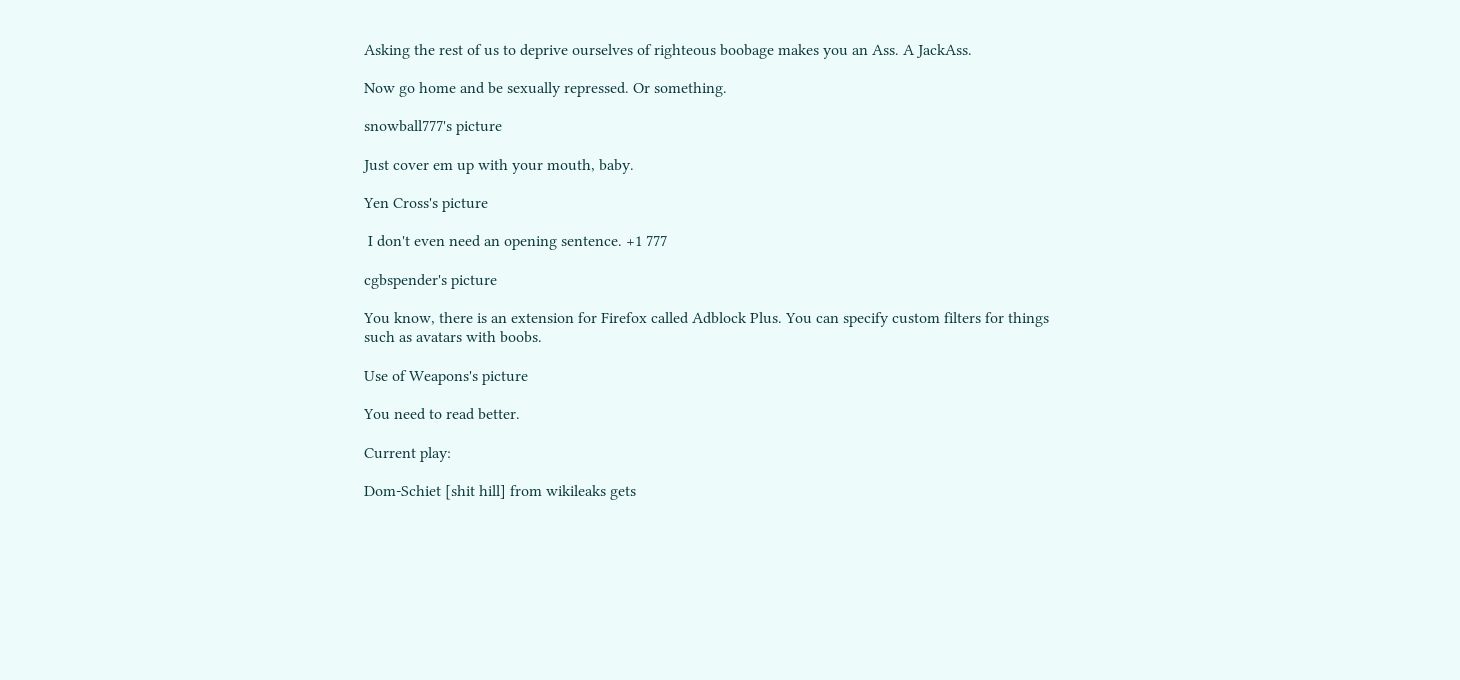Asking the rest of us to deprive ourselves of righteous boobage makes you an Ass. A JackAss.

Now go home and be sexually repressed. Or something.

snowball777's picture

Just cover em up with your mouth, baby.

Yen Cross's picture

 I don't even need an opening sentence. +1 777

cgbspender's picture

You know, there is an extension for Firefox called Adblock Plus. You can specify custom filters for things such as avatars with boobs.

Use of Weapons's picture

You need to read better.

Current play:

Dom-Schiet [shit hill] from wikileaks gets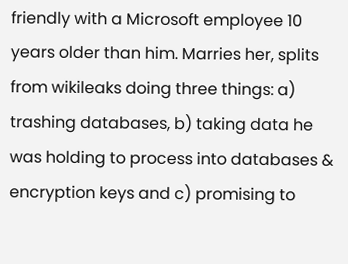friendly with a Microsoft employee 10 years older than him. Marries her, splits from wikileaks doing three things: a) trashing databases, b) taking data he was holding to process into databases & encryption keys and c) promising to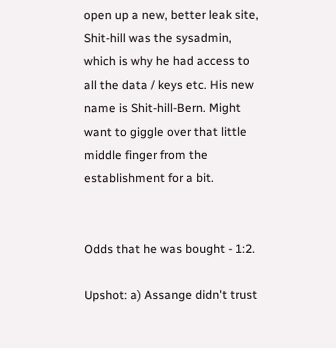open up a new, better leak site, Shit-hill was the sysadmin, which is why he had access to all the data / keys etc. His new name is Shit-hill-Bern. Might want to giggle over that little middle finger from the establishment for a bit.


Odds that he was bought - 1:2.

Upshot: a) Assange didn't trust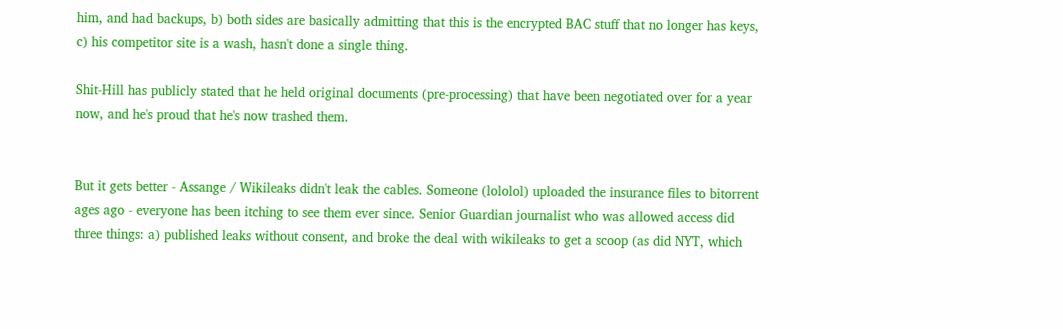him, and had backups, b) both sides are basically admitting that this is the encrypted BAC stuff that no longer has keys, c) his competitor site is a wash, hasn't done a single thing.

Shit-Hill has publicly stated that he held original documents (pre-processing) that have been negotiated over for a year now, and he's proud that he's now trashed them.


But it gets better - Assange / Wikileaks didn't leak the cables. Someone (lololol) uploaded the insurance files to bitorrent ages ago - everyone has been itching to see them ever since. Senior Guardian journalist who was allowed access did three things: a) published leaks without consent, and broke the deal with wikileaks to get a scoop (as did NYT, which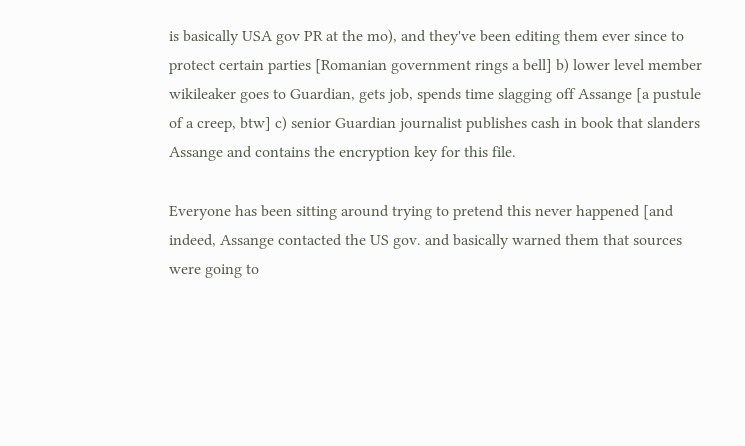is basically USA gov PR at the mo), and they've been editing them ever since to protect certain parties [Romanian government rings a bell] b) lower level member wikileaker goes to Guardian, gets job, spends time slagging off Assange [a pustule of a creep, btw] c) senior Guardian journalist publishes cash in book that slanders Assange and contains the encryption key for this file.

Everyone has been sitting around trying to pretend this never happened [and indeed, Assange contacted the US gov. and basically warned them that sources were going to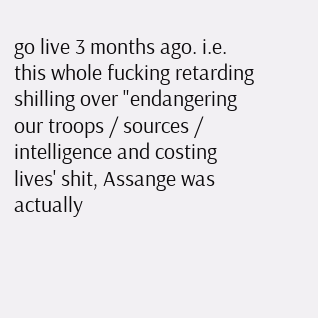go live 3 months ago. i.e. this whole fucking retarding shilling over "endangering our troops / sources / intelligence and costing lives' shit, Assange was actually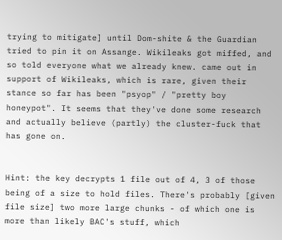trying to mitigate] until Dom-shite & the Guardian tried to pin it on Assange. Wikileaks got miffed, and so told everyone what we already knew. came out in support of Wikileaks, which is rare, given their stance so far has been "psyop" / "pretty boy honeypot". It seems that they've done some research and actually believe (partly) the cluster-fuck that has gone on.


Hint: the key decrypts 1 file out of 4, 3 of those being of a size to hold files. There's probably [given file size] two more large chunks - of which one is more than likely BAC's stuff, which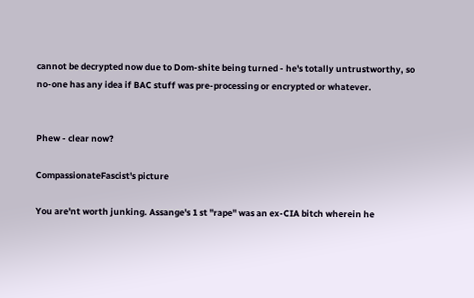cannot be decrypted now due to Dom-shite being turned - he's totally untrustworthy, so no-one has any idea if BAC stuff was pre-processing or encrypted or whatever.


Phew - clear now?

CompassionateFascist's picture

You are'nt worth junking. Assange's 1 st "rape" was an ex-CIA bitch wherein he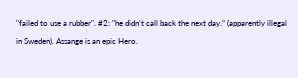"failed to use a rubber". #2: "he didn't call back the next day." (apparently illegal in Sweden). Assange is an epic Hero.